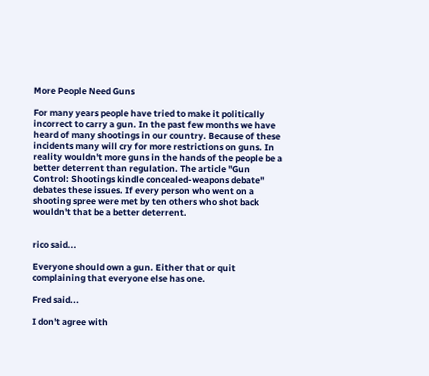More People Need Guns

For many years people have tried to make it politically incorrect to carry a gun. In the past few months we have heard of many shootings in our country. Because of these incidents many will cry for more restrictions on guns. In reality wouldn't more guns in the hands of the people be a better deterrent than regulation. The article "Gun Control: Shootings kindle concealed-weapons debate" debates these issues. If every person who went on a shooting spree were met by ten others who shot back wouldn't that be a better deterrent.


rico said...

Everyone should own a gun. Either that or quit complaining that everyone else has one.

Fred said...

I don't agree with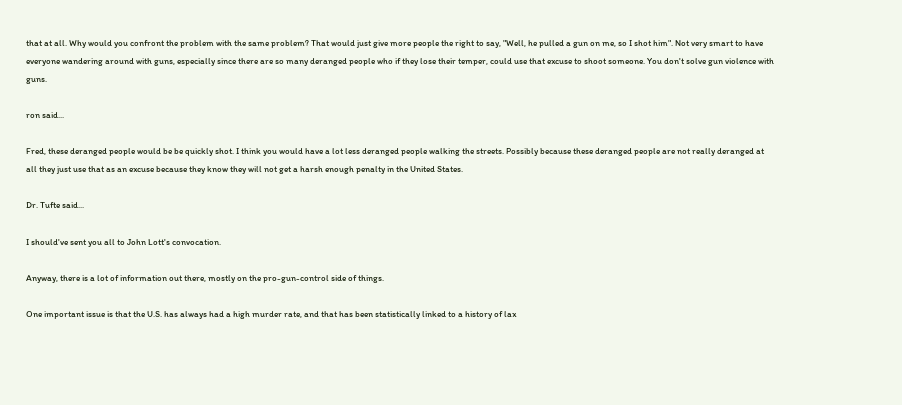that at all. Why would you confront the problem with the same problem? That would just give more people the right to say, "Well, he pulled a gun on me, so I shot him". Not very smart to have everyone wandering around with guns, especially since there are so many deranged people who if they lose their temper, could use that excuse to shoot someone. You don't solve gun violence with guns.

ron said...

Fred, these deranged people would be be quickly shot. I think you would have a lot less deranged people walking the streets. Possibly because these deranged people are not really deranged at all they just use that as an excuse because they know they will not get a harsh enough penalty in the United States.

Dr. Tufte said...

I should've sent you all to John Lott's convocation.

Anyway, there is a lot of information out there, mostly on the pro-gun-control side of things.

One important issue is that the U.S. has always had a high murder rate, and that has been statistically linked to a history of lax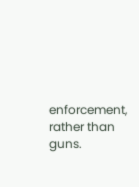enforcement, rather than guns.